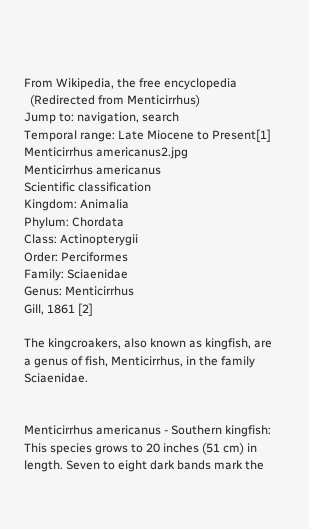From Wikipedia, the free encyclopedia
  (Redirected from Menticirrhus)
Jump to: navigation, search
Temporal range: Late Miocene to Present[1]
Menticirrhus americanus2.jpg
Menticirrhus americanus
Scientific classification
Kingdom: Animalia
Phylum: Chordata
Class: Actinopterygii
Order: Perciformes
Family: Sciaenidae
Genus: Menticirrhus
Gill, 1861 [2]

The kingcroakers, also known as kingfish, are a genus of fish, Menticirrhus, in the family Sciaenidae.


Menticirrhus americanus - Southern kingfish: This species grows to 20 inches (51 cm) in length. Seven to eight dark bands mark the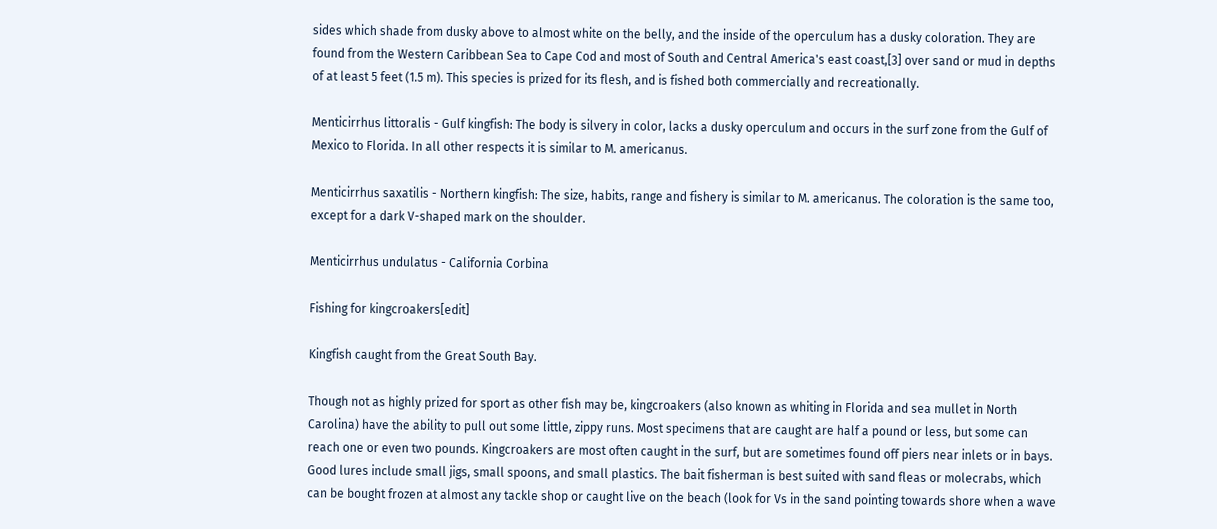sides which shade from dusky above to almost white on the belly, and the inside of the operculum has a dusky coloration. They are found from the Western Caribbean Sea to Cape Cod and most of South and Central America's east coast,[3] over sand or mud in depths of at least 5 feet (1.5 m). This species is prized for its flesh, and is fished both commercially and recreationally.

Menticirrhus littoralis - Gulf kingfish: The body is silvery in color, lacks a dusky operculum and occurs in the surf zone from the Gulf of Mexico to Florida. In all other respects it is similar to M. americanus.

Menticirrhus saxatilis - Northern kingfish: The size, habits, range and fishery is similar to M. americanus. The coloration is the same too, except for a dark V-shaped mark on the shoulder.

Menticirrhus undulatus - California Corbina

Fishing for kingcroakers[edit]

Kingfish caught from the Great South Bay.

Though not as highly prized for sport as other fish may be, kingcroakers (also known as whiting in Florida and sea mullet in North Carolina) have the ability to pull out some little, zippy runs. Most specimens that are caught are half a pound or less, but some can reach one or even two pounds. Kingcroakers are most often caught in the surf, but are sometimes found off piers near inlets or in bays. Good lures include small jigs, small spoons, and small plastics. The bait fisherman is best suited with sand fleas or molecrabs, which can be bought frozen at almost any tackle shop or caught live on the beach (look for Vs in the sand pointing towards shore when a wave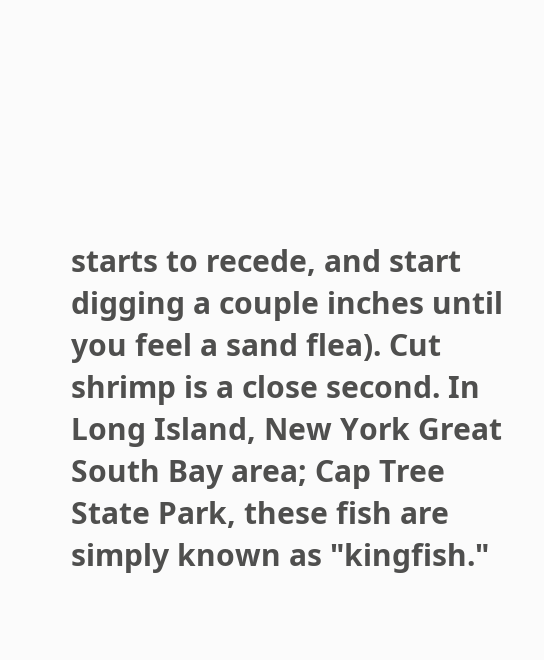starts to recede, and start digging a couple inches until you feel a sand flea). Cut shrimp is a close second. In Long Island, New York Great South Bay area; Cap Tree State Park, these fish are simply known as "kingfish."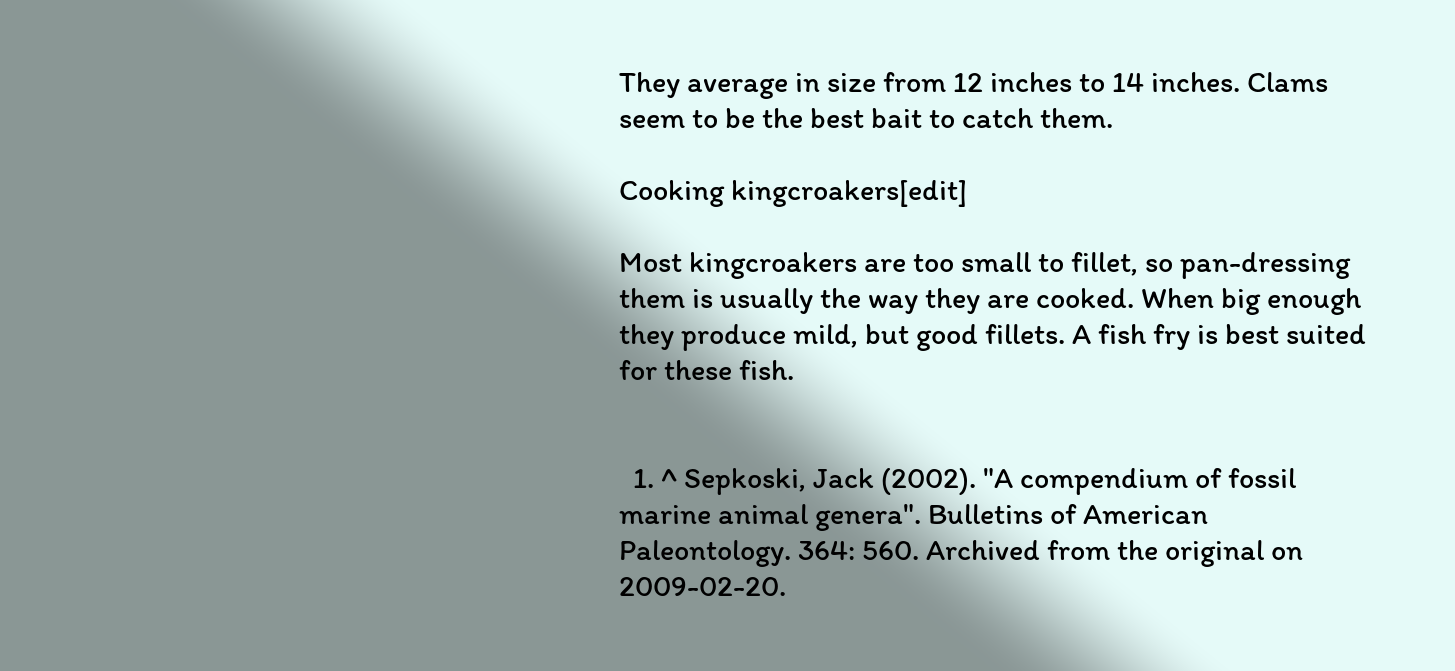They average in size from 12 inches to 14 inches. Clams seem to be the best bait to catch them.

Cooking kingcroakers[edit]

Most kingcroakers are too small to fillet, so pan-dressing them is usually the way they are cooked. When big enough they produce mild, but good fillets. A fish fry is best suited for these fish.


  1. ^ Sepkoski, Jack (2002). "A compendium of fossil marine animal genera". Bulletins of American Paleontology. 364: 560. Archived from the original on 2009-02-20.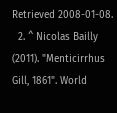Retrieved 2008-01-08.
  2. ^ Nicolas Bailly (2011). "Menticirrhus Gill, 1861". World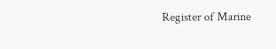Register of Marine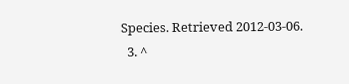Species. Retrieved 2012-03-06.
  3. ^